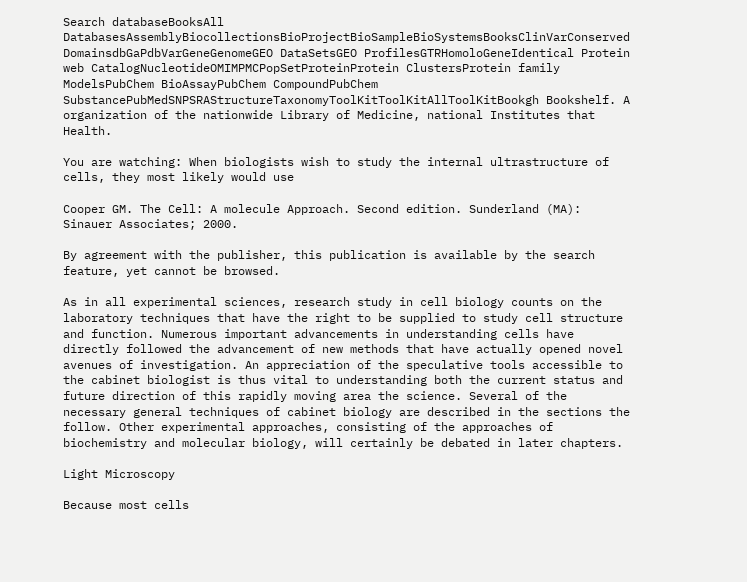Search databaseBooksAll DatabasesAssemblyBiocollectionsBioProjectBioSampleBioSystemsBooksClinVarConserved DomainsdbGaPdbVarGeneGenomeGEO DataSetsGEO ProfilesGTRHomoloGeneIdentical Protein web CatalogNucleotideOMIMPMCPopSetProteinProtein ClustersProtein family ModelsPubChem BioAssayPubChem CompoundPubChem SubstancePubMedSNPSRAStructureTaxonomyToolKitToolKitAllToolKitBookgh Bookshelf. A organization of the nationwide Library of Medicine, national Institutes that Health.

You are watching: When biologists wish to study the internal ultrastructure of cells, they most likely would use

Cooper GM. The Cell: A molecule Approach. Second edition. Sunderland (MA): Sinauer Associates; 2000.

By agreement with the publisher, this publication is available by the search feature, yet cannot be browsed.

As in all experimental sciences, research study in cell biology counts on the laboratory techniques that have the right to be supplied to study cell structure and function. Numerous important advancements in understanding cells have directly followed the advancement of new methods that have actually opened novel avenues of investigation. An appreciation of the speculative tools accessible to the cabinet biologist is thus vital to understanding both the current status and future direction of this rapidly moving area the science. Several of the necessary general techniques of cabinet biology are described in the sections the follow. Other experimental approaches, consisting of the approaches of biochemistry and molecular biology, will certainly be debated in later chapters.

Light Microscopy

Because most cells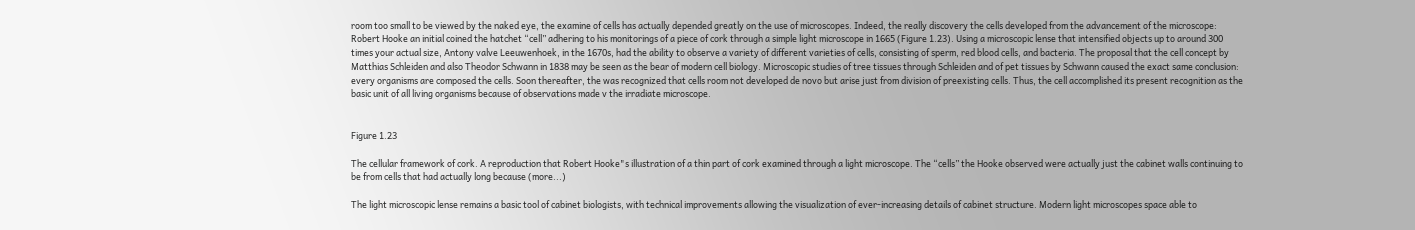room too small to be viewed by the naked eye, the examine of cells has actually depended greatly on the use of microscopes. Indeed, the really discovery the cells developed from the advancement of the microscope: Robert Hooke an initial coined the hatchet “cell” adhering to his monitorings of a piece of cork through a simple light microscope in 1665 (Figure 1.23). Using a microscopic lense that intensified objects up to around 300 times your actual size, Antony valve Leeuwenhoek, in the 1670s, had the ability to observe a variety of different varieties of cells, consisting of sperm, red blood cells, and bacteria. The proposal that the cell concept by Matthias Schleiden and also Theodor Schwann in 1838 may be seen as the bear of modern cell biology. Microscopic studies of tree tissues through Schleiden and of pet tissues by Schwann caused the exact same conclusion: every organisms are composed the cells. Soon thereafter, the was recognized that cells room not developed de novo but arise just from division of preexisting cells. Thus, the cell accomplished its present recognition as the basic unit of all living organisms because of observations made v the irradiate microscope.


Figure 1.23

The cellular framework of cork. A reproduction that Robert Hooke"s illustration of a thin part of cork examined through a light microscope. The “cells” the Hooke observed were actually just the cabinet walls continuing to be from cells that had actually long because (more...)

The light microscopic lense remains a basic tool of cabinet biologists, with technical improvements allowing the visualization of ever-increasing details of cabinet structure. Modern light microscopes space able to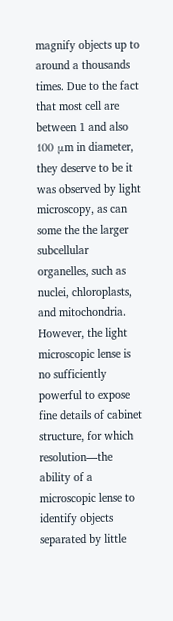magnify objects up to around a thousands times. Due to the fact that most cell are between 1 and also 100 μm in diameter, they deserve to be it was observed by light microscopy, as can some the the larger subcellular organelles, such as nuclei, chloroplasts, and mitochondria. However, the light microscopic lense is no sufficiently powerful to expose fine details of cabinet structure, for which resolution—the ability of a microscopic lense to identify objects separated by little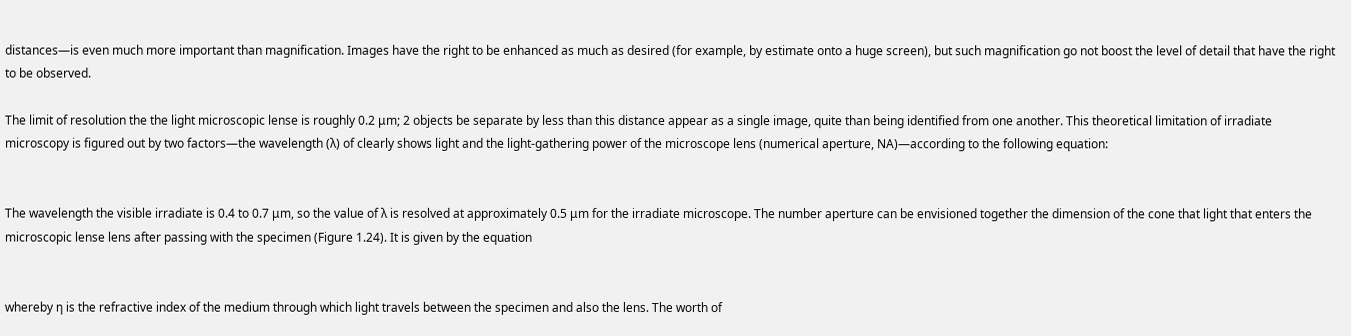distances—is even much more important than magnification. Images have the right to be enhanced as much as desired (for example, by estimate onto a huge screen), but such magnification go not boost the level of detail that have the right to be observed.

The limit of resolution the the light microscopic lense is roughly 0.2 μm; 2 objects be separate by less than this distance appear as a single image, quite than being identified from one another. This theoretical limitation of irradiate microscopy is figured out by two factors—the wavelength (λ) of clearly shows light and the light-gathering power of the microscope lens (numerical aperture, NA)—according to the following equation:


The wavelength the visible irradiate is 0.4 to 0.7 μm, so the value of λ is resolved at approximately 0.5 μm for the irradiate microscope. The number aperture can be envisioned together the dimension of the cone that light that enters the microscopic lense lens after passing with the specimen (Figure 1.24). It is given by the equation


whereby η is the refractive index of the medium through which light travels between the specimen and also the lens. The worth of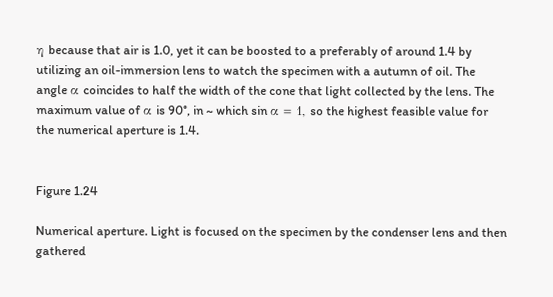η because that air is 1.0, yet it can be boosted to a preferably of around 1.4 by utilizing an oil-immersion lens to watch the specimen with a autumn of oil. The angle α coincides to half the width of the cone that light collected by the lens. The maximum value of α is 90°, in ~ which sin α = 1, so the highest feasible value for the numerical aperture is 1.4.


Figure 1.24

Numerical aperture. Light is focused on the specimen by the condenser lens and then gathered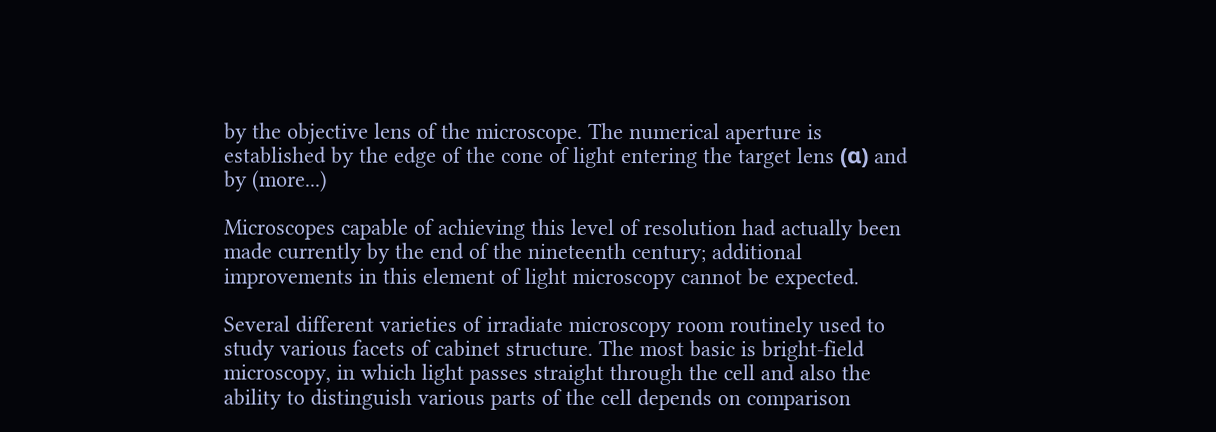by the objective lens of the microscope. The numerical aperture is established by the edge of the cone of light entering the target lens (α) and by (more...)

Microscopes capable of achieving this level of resolution had actually been made currently by the end of the nineteenth century; additional improvements in this element of light microscopy cannot be expected.

Several different varieties of irradiate microscopy room routinely used to study various facets of cabinet structure. The most basic is bright-field microscopy, in which light passes straight through the cell and also the ability to distinguish various parts of the cell depends on comparison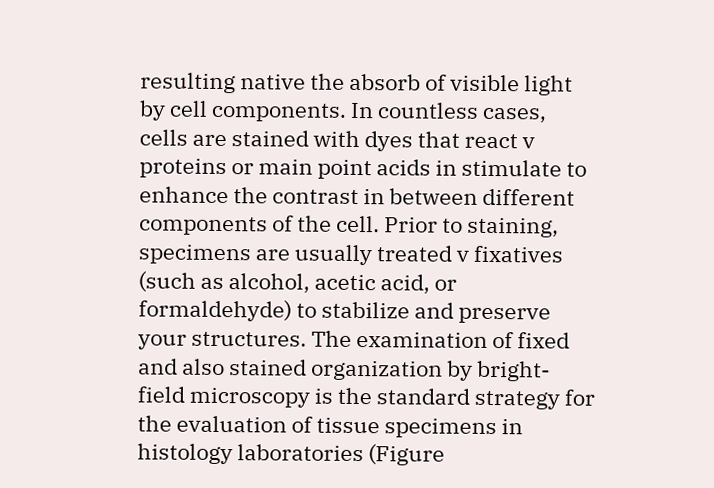resulting native the absorb of visible light by cell components. In countless cases, cells are stained with dyes that react v proteins or main point acids in stimulate to enhance the contrast in between different components of the cell. Prior to staining, specimens are usually treated v fixatives (such as alcohol, acetic acid, or formaldehyde) to stabilize and preserve your structures. The examination of fixed and also stained organization by bright-field microscopy is the standard strategy for the evaluation of tissue specimens in histology laboratories (Figure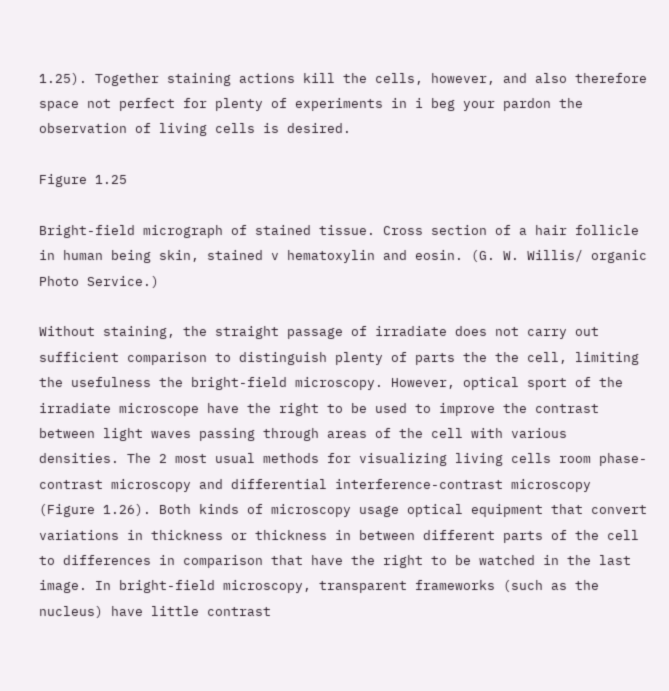1.25). Together staining actions kill the cells, however, and also therefore space not perfect for plenty of experiments in i beg your pardon the observation of living cells is desired.

Figure 1.25

Bright-field micrograph of stained tissue. Cross section of a hair follicle in human being skin, stained v hematoxylin and eosin. (G. W. Willis/ organic Photo Service.)

Without staining, the straight passage of irradiate does not carry out sufficient comparison to distinguish plenty of parts the the cell, limiting the usefulness the bright-field microscopy. However, optical sport of the irradiate microscope have the right to be used to improve the contrast between light waves passing through areas of the cell with various densities. The 2 most usual methods for visualizing living cells room phase-contrast microscopy and differential interference-contrast microscopy (Figure 1.26). Both kinds of microscopy usage optical equipment that convert variations in thickness or thickness in between different parts of the cell to differences in comparison that have the right to be watched in the last image. In bright-field microscopy, transparent frameworks (such as the nucleus) have little contrast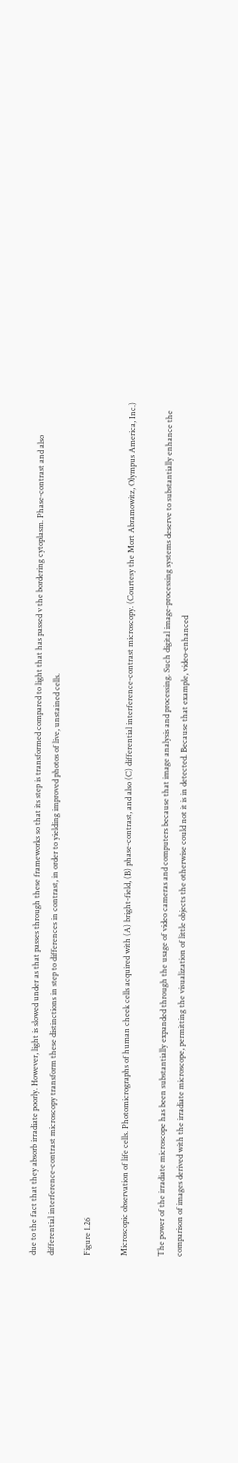due to the fact that they absorb irradiate poorly. However, light is slowed under as that passes through these frameworks so that its step is transformed compared to light that has passed v the bordering cytoplasm. Phase-contrast and also differential interference-contrast microscopy transform these distinctions in step to differences in contrast, in order to yielding improved photos of live, unstained cells.

Figure 1.26

Microscopic observation of life cells. Photomicrographs of human cheek cells acquired with (A) bright-field, (B) phase-contrast, and also (C) differential interference-contrast microscopy. (Courtesy the Mort Abramowitz, Olympus America, Inc.)

The power of the irradiate microscope has been substantially expanded through the usage of video cameras and computers because that image analysis and processing. Such digital image-processing systems deserve to substantially enhance the comparison of images derived with the irradiate microscope, permitting the visualization of little objects the otherwise could not it is in detected. Because that example, video-enhanced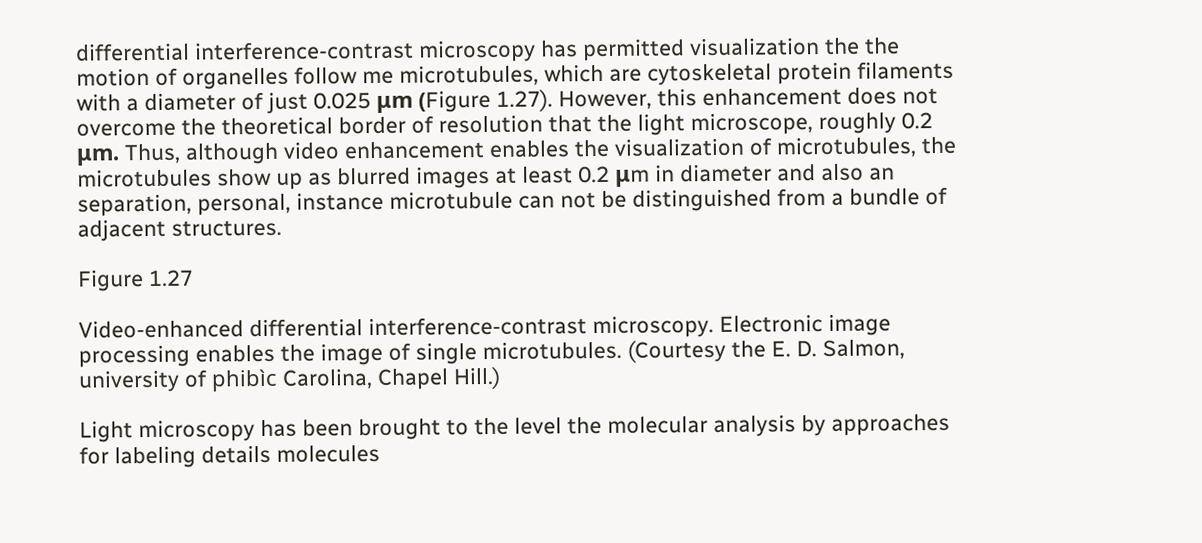differential interference-contrast microscopy has permitted visualization the the motion of organelles follow me microtubules, which are cytoskeletal protein filaments with a diameter of just 0.025 μm (Figure 1.27). However, this enhancement does not overcome the theoretical border of resolution that the light microscope, roughly 0.2 μm. Thus, although video enhancement enables the visualization of microtubules, the microtubules show up as blurred images at least 0.2 μm in diameter and also an separation, personal, instance microtubule can not be distinguished from a bundle of adjacent structures.

Figure 1.27

Video-enhanced differential interference-contrast microscopy. Electronic image processing enables the image of single microtubules. (Courtesy the E. D. Salmon, university of phibìc Carolina, Chapel Hill.)

Light microscopy has been brought to the level the molecular analysis by approaches for labeling details molecules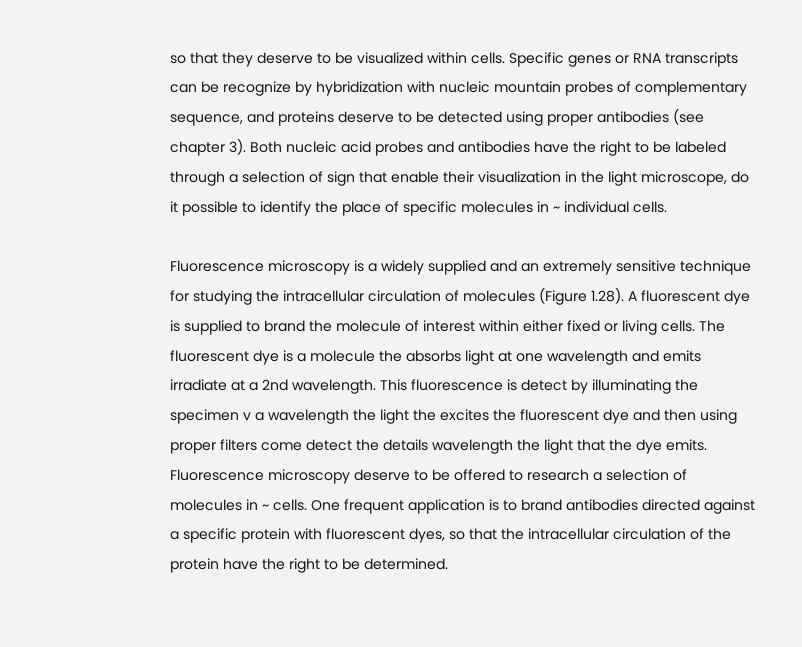so that they deserve to be visualized within cells. Specific genes or RNA transcripts can be recognize by hybridization with nucleic mountain probes of complementary sequence, and proteins deserve to be detected using proper antibodies (see chapter 3). Both nucleic acid probes and antibodies have the right to be labeled through a selection of sign that enable their visualization in the light microscope, do it possible to identify the place of specific molecules in ~ individual cells.

Fluorescence microscopy is a widely supplied and an extremely sensitive technique for studying the intracellular circulation of molecules (Figure 1.28). A fluorescent dye is supplied to brand the molecule of interest within either fixed or living cells. The fluorescent dye is a molecule the absorbs light at one wavelength and emits irradiate at a 2nd wavelength. This fluorescence is detect by illuminating the specimen v a wavelength the light the excites the fluorescent dye and then using proper filters come detect the details wavelength the light that the dye emits. Fluorescence microscopy deserve to be offered to research a selection of molecules in ~ cells. One frequent application is to brand antibodies directed against a specific protein with fluorescent dyes, so that the intracellular circulation of the protein have the right to be determined.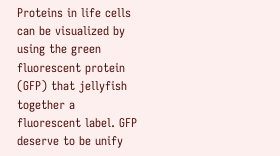Proteins in life cells can be visualized by using the green fluorescent protein (GFP) that jellyfish together a fluorescent label. GFP deserve to be unify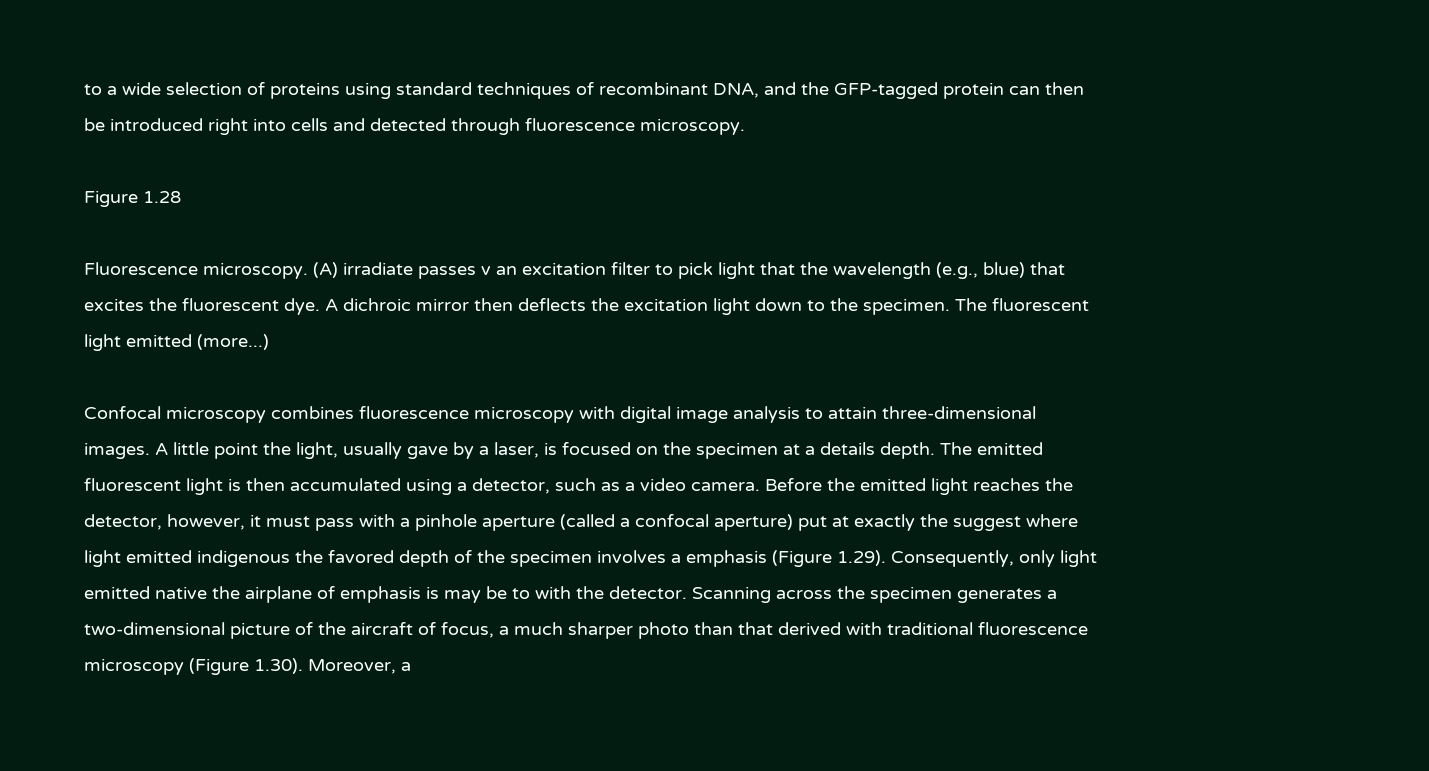to a wide selection of proteins using standard techniques of recombinant DNA, and the GFP-tagged protein can then be introduced right into cells and detected through fluorescence microscopy.

Figure 1.28

Fluorescence microscopy. (A) irradiate passes v an excitation filter to pick light that the wavelength (e.g., blue) that excites the fluorescent dye. A dichroic mirror then deflects the excitation light down to the specimen. The fluorescent light emitted (more...)

Confocal microscopy combines fluorescence microscopy with digital image analysis to attain three-dimensional images. A little point the light, usually gave by a laser, is focused on the specimen at a details depth. The emitted fluorescent light is then accumulated using a detector, such as a video camera. Before the emitted light reaches the detector, however, it must pass with a pinhole aperture (called a confocal aperture) put at exactly the suggest where light emitted indigenous the favored depth of the specimen involves a emphasis (Figure 1.29). Consequently, only light emitted native the airplane of emphasis is may be to with the detector. Scanning across the specimen generates a two-dimensional picture of the aircraft of focus, a much sharper photo than that derived with traditional fluorescence microscopy (Figure 1.30). Moreover, a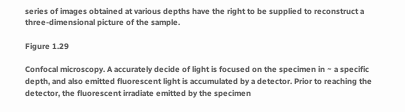series of images obtained at various depths have the right to be supplied to reconstruct a three-dimensional picture of the sample.

Figure 1.29

Confocal microscopy. A accurately decide of light is focused on the specimen in ~ a specific depth, and also emitted fluorescent light is accumulated by a detector. Prior to reaching the detector, the fluorescent irradiate emitted by the specimen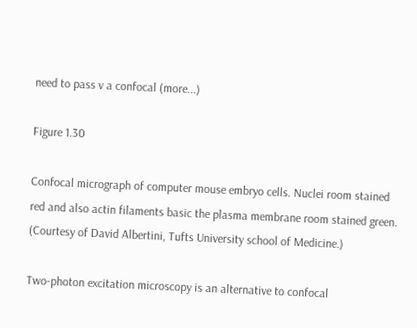need to pass v a confocal (more...)

Figure 1.30

Confocal micrograph of computer mouse embryo cells. Nuclei room stained red and also actin filaments basic the plasma membrane room stained green. (Courtesy of David Albertini, Tufts University school of Medicine.)

Two-photon excitation microscopy is an alternative to confocal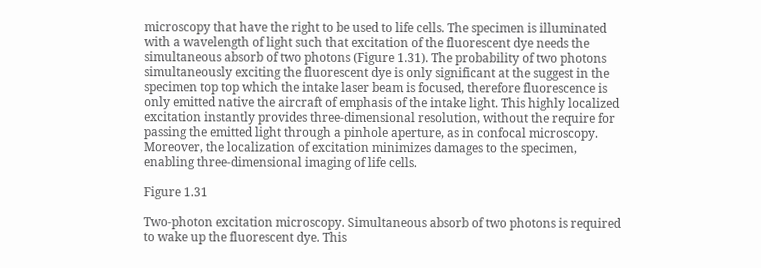microscopy that have the right to be used to life cells. The specimen is illuminated with a wavelength of light such that excitation of the fluorescent dye needs the simultaneous absorb of two photons (Figure 1.31). The probability of two photons simultaneously exciting the fluorescent dye is only significant at the suggest in the specimen top top which the intake laser beam is focused, therefore fluorescence is only emitted native the aircraft of emphasis of the intake light. This highly localized excitation instantly provides three-dimensional resolution, without the require for passing the emitted light through a pinhole aperture, as in confocal microscopy. Moreover, the localization of excitation minimizes damages to the specimen, enabling three-dimensional imaging of life cells.

Figure 1.31

Two-photon excitation microscopy. Simultaneous absorb of two photons is required to wake up the fluorescent dye. This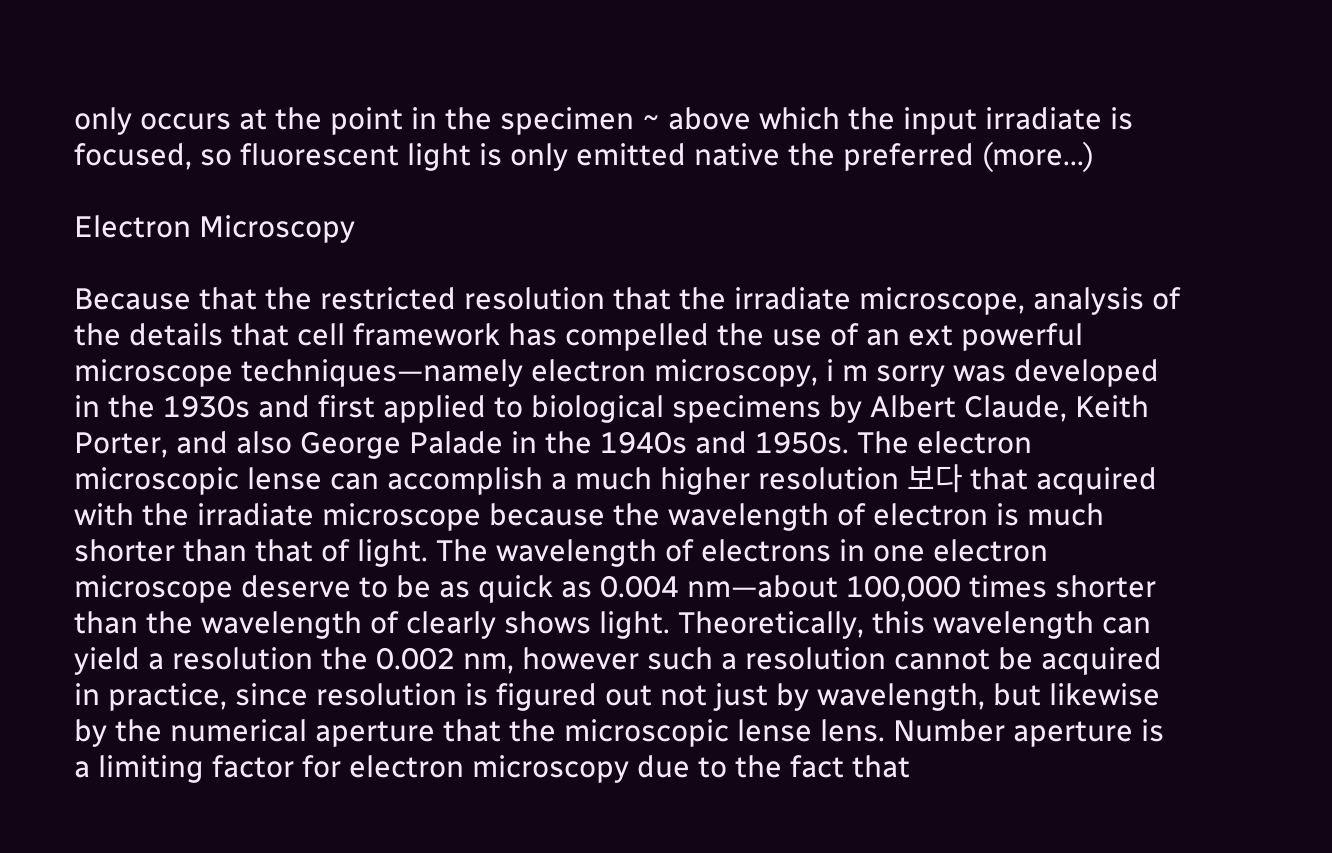only occurs at the point in the specimen ~ above which the input irradiate is focused, so fluorescent light is only emitted native the preferred (more...)

Electron Microscopy

Because that the restricted resolution that the irradiate microscope, analysis of the details that cell framework has compelled the use of an ext powerful microscope techniques—namely electron microscopy, i m sorry was developed in the 1930s and first applied to biological specimens by Albert Claude, Keith Porter, and also George Palade in the 1940s and 1950s. The electron microscopic lense can accomplish a much higher resolution 보다 that acquired with the irradiate microscope because the wavelength of electron is much shorter than that of light. The wavelength of electrons in one electron microscope deserve to be as quick as 0.004 nm—about 100,000 times shorter than the wavelength of clearly shows light. Theoretically, this wavelength can yield a resolution the 0.002 nm, however such a resolution cannot be acquired in practice, since resolution is figured out not just by wavelength, but likewise by the numerical aperture that the microscopic lense lens. Number aperture is a limiting factor for electron microscopy due to the fact that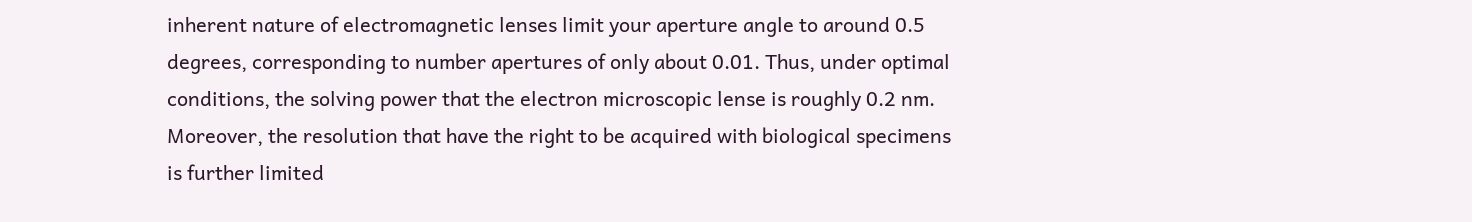inherent nature of electromagnetic lenses limit your aperture angle to around 0.5 degrees, corresponding to number apertures of only about 0.01. Thus, under optimal conditions, the solving power that the electron microscopic lense is roughly 0.2 nm. Moreover, the resolution that have the right to be acquired with biological specimens is further limited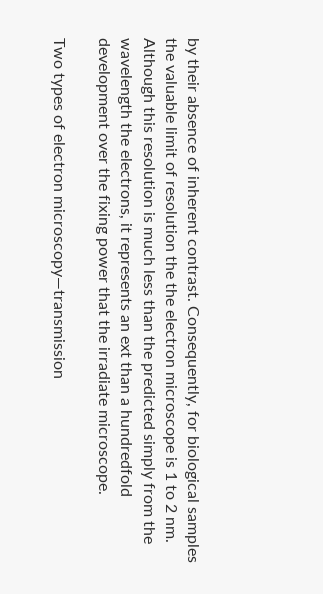by their absence of inherent contrast. Consequently, for biological samples the valuable limit of resolution the the electron microscope is 1 to 2 nm. Although this resolution is much less than the predicted simply from the wavelength the electrons, it represents an ext than a hundredfold development over the fixing power that the irradiate microscope.

Two types of electron microscopy—transmission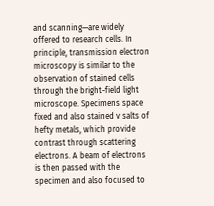and scanning—are widely offered to research cells. In principle, transmission electron microscopy is similar to the observation of stained cells through the bright-field light microscope. Specimens space fixed and also stained v salts of hefty metals, which provide contrast through scattering electrons. A beam of electrons is then passed with the specimen and also focused to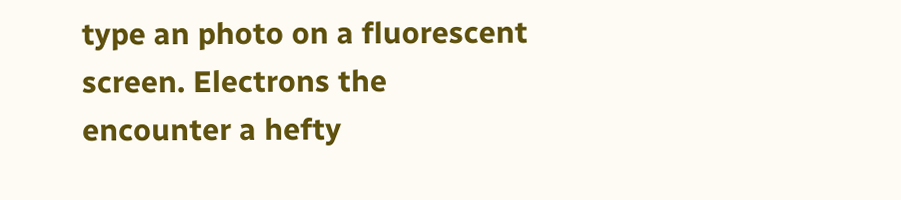type an photo on a fluorescent screen. Electrons the encounter a hefty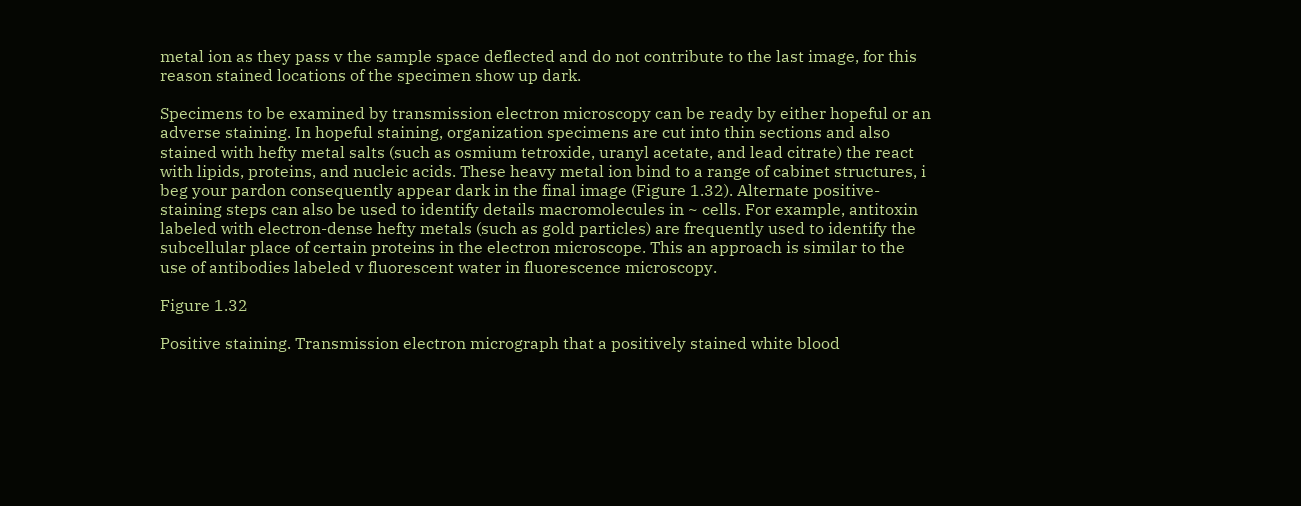metal ion as they pass v the sample space deflected and do not contribute to the last image, for this reason stained locations of the specimen show up dark.

Specimens to be examined by transmission electron microscopy can be ready by either hopeful or an adverse staining. In hopeful staining, organization specimens are cut into thin sections and also stained with hefty metal salts (such as osmium tetroxide, uranyl acetate, and lead citrate) the react with lipids, proteins, and nucleic acids. These heavy metal ion bind to a range of cabinet structures, i beg your pardon consequently appear dark in the final image (Figure 1.32). Alternate positive-staining steps can also be used to identify details macromolecules in ~ cells. For example, antitoxin labeled with electron-dense hefty metals (such as gold particles) are frequently used to identify the subcellular place of certain proteins in the electron microscope. This an approach is similar to the use of antibodies labeled v fluorescent water in fluorescence microscopy.

Figure 1.32

Positive staining. Transmission electron micrograph that a positively stained white blood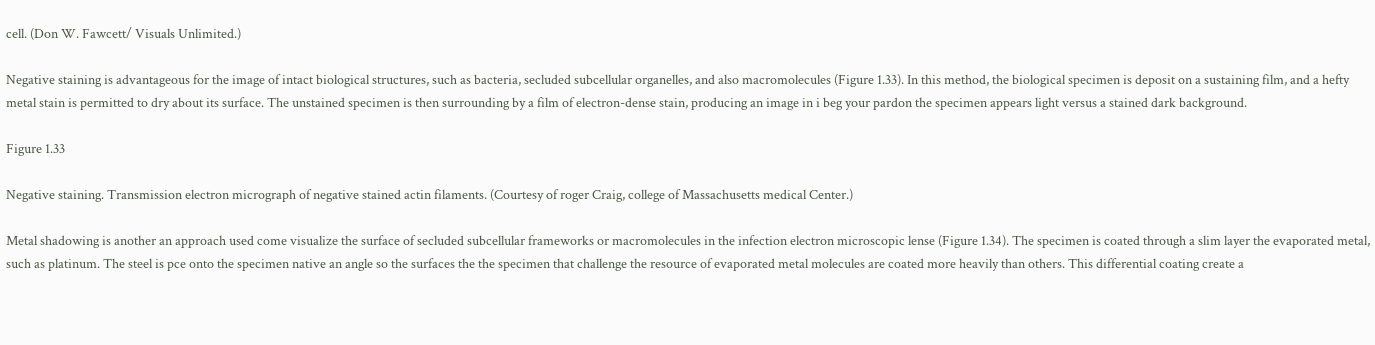cell. (Don W. Fawcett/ Visuals Unlimited.)

Negative staining is advantageous for the image of intact biological structures, such as bacteria, secluded subcellular organelles, and also macromolecules (Figure 1.33). In this method, the biological specimen is deposit on a sustaining film, and a hefty metal stain is permitted to dry about its surface. The unstained specimen is then surrounding by a film of electron-dense stain, producing an image in i beg your pardon the specimen appears light versus a stained dark background.

Figure 1.33

Negative staining. Transmission electron micrograph of negative stained actin filaments. (Courtesy of roger Craig, college of Massachusetts medical Center.)

Metal shadowing is another an approach used come visualize the surface of secluded subcellular frameworks or macromolecules in the infection electron microscopic lense (Figure 1.34). The specimen is coated through a slim layer the evaporated metal, such as platinum. The steel is pce onto the specimen native an angle so the surfaces the the specimen that challenge the resource of evaporated metal molecules are coated more heavily than others. This differential coating create a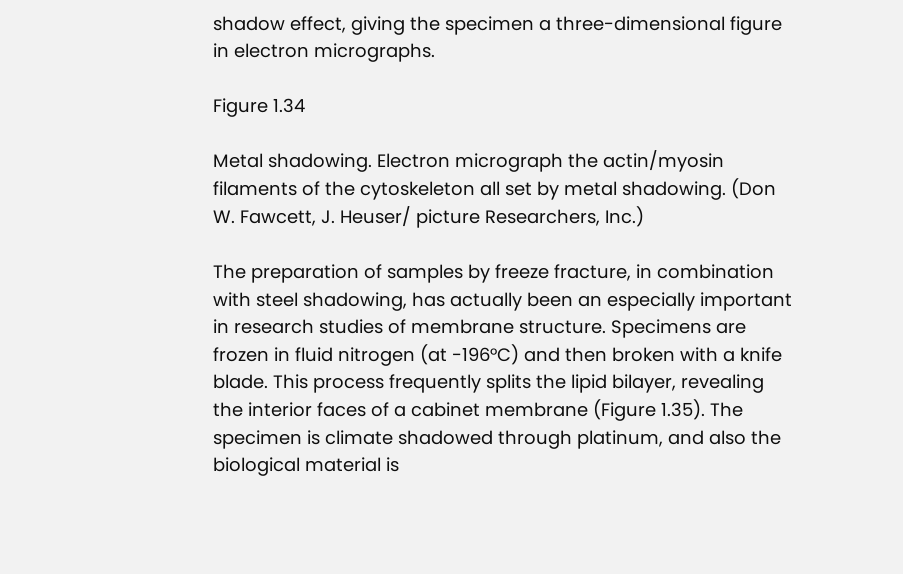shadow effect, giving the specimen a three-dimensional figure in electron micrographs.

Figure 1.34

Metal shadowing. Electron micrograph the actin/myosin filaments of the cytoskeleton all set by metal shadowing. (Don W. Fawcett, J. Heuser/ picture Researchers, Inc.)

The preparation of samples by freeze fracture, in combination with steel shadowing, has actually been an especially important in research studies of membrane structure. Specimens are frozen in fluid nitrogen (at -196°C) and then broken with a knife blade. This process frequently splits the lipid bilayer, revealing the interior faces of a cabinet membrane (Figure 1.35). The specimen is climate shadowed through platinum, and also the biological material is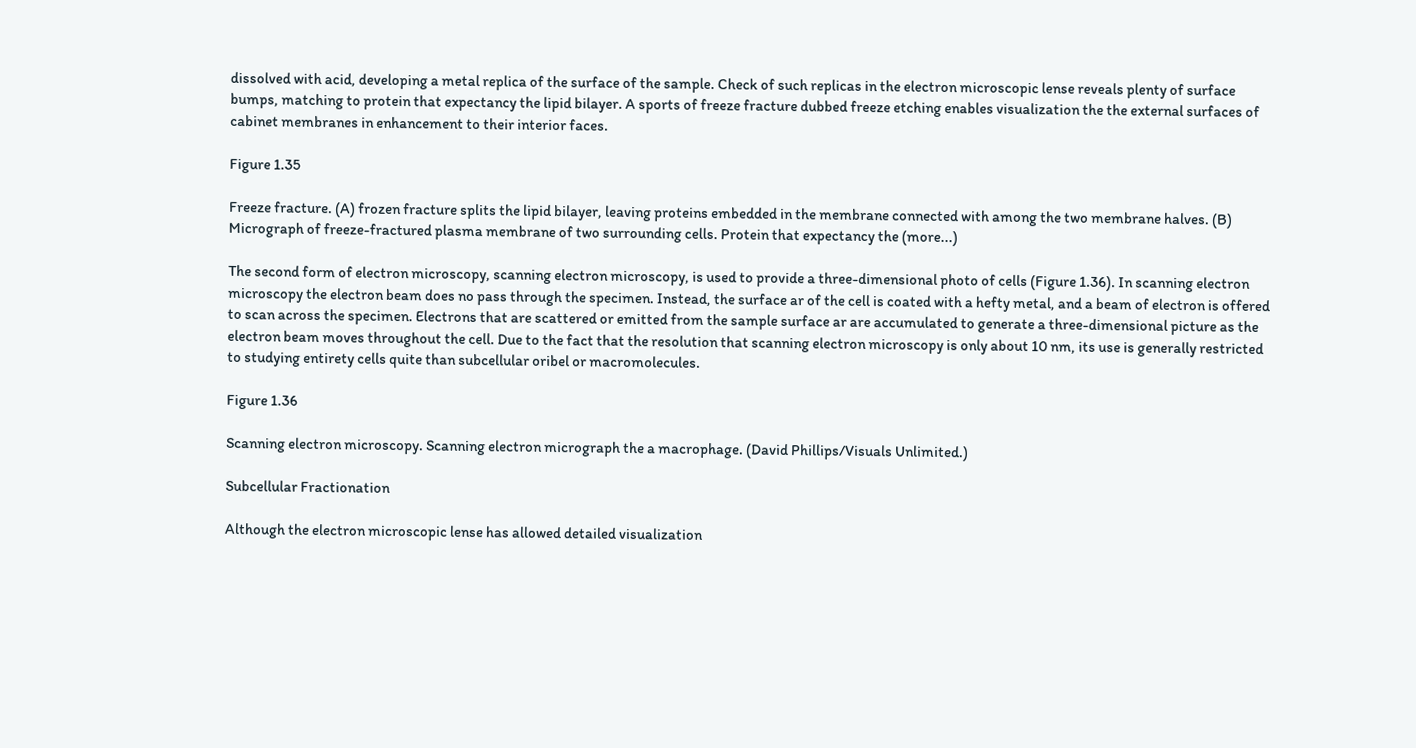dissolved with acid, developing a metal replica of the surface of the sample. Check of such replicas in the electron microscopic lense reveals plenty of surface bumps, matching to protein that expectancy the lipid bilayer. A sports of freeze fracture dubbed freeze etching enables visualization the the external surfaces of cabinet membranes in enhancement to their interior faces.

Figure 1.35

Freeze fracture. (A) frozen fracture splits the lipid bilayer, leaving proteins embedded in the membrane connected with among the two membrane halves. (B) Micrograph of freeze-fractured plasma membrane of two surrounding cells. Protein that expectancy the (more...)

The second form of electron microscopy, scanning electron microscopy, is used to provide a three-dimensional photo of cells (Figure 1.36). In scanning electron microscopy the electron beam does no pass through the specimen. Instead, the surface ar of the cell is coated with a hefty metal, and a beam of electron is offered to scan across the specimen. Electrons that are scattered or emitted from the sample surface ar are accumulated to generate a three-dimensional picture as the electron beam moves throughout the cell. Due to the fact that the resolution that scanning electron microscopy is only about 10 nm, its use is generally restricted to studying entirety cells quite than subcellular oribel or macromolecules.

Figure 1.36

Scanning electron microscopy. Scanning electron micrograph the a macrophage. (David Phillips/Visuals Unlimited.)

Subcellular Fractionation

Although the electron microscopic lense has allowed detailed visualization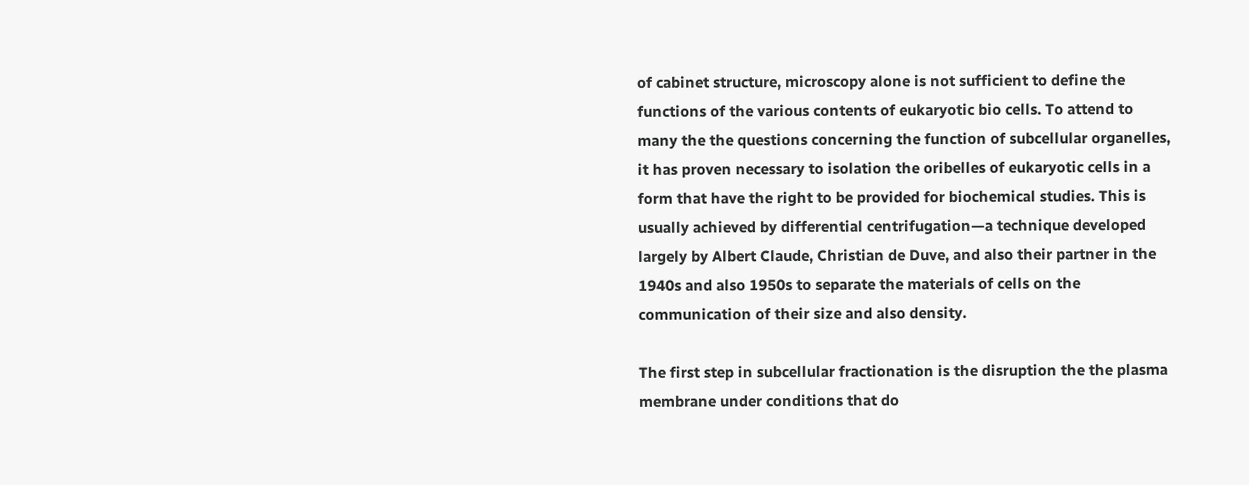of cabinet structure, microscopy alone is not sufficient to define the functions of the various contents of eukaryotic bio cells. To attend to many the the questions concerning the function of subcellular organelles, it has proven necessary to isolation the oribelles of eukaryotic cells in a form that have the right to be provided for biochemical studies. This is usually achieved by differential centrifugation—a technique developed largely by Albert Claude, Christian de Duve, and also their partner in the 1940s and also 1950s to separate the materials of cells on the communication of their size and also density.

The first step in subcellular fractionation is the disruption the the plasma membrane under conditions that do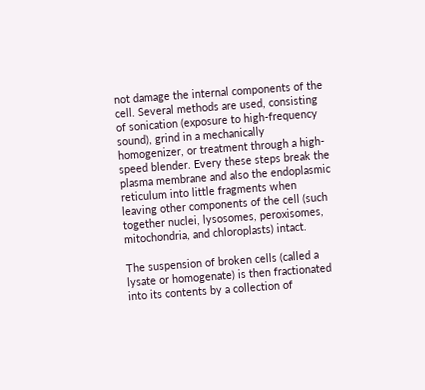not damage the internal components of the cell. Several methods are used, consisting of sonication (exposure to high-frequency sound), grind in a mechanically homogenizer, or treatment through a high-speed blender. Every these steps break the plasma membrane and also the endoplasmic reticulum into little fragments when leaving other components of the cell (such together nuclei, lysosomes, peroxisomes, mitochondria, and chloroplasts) intact.

The suspension of broken cells (called a lysate or homogenate) is then fractionated into its contents by a collection of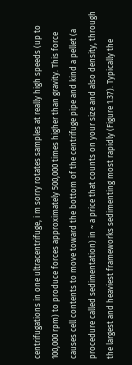centrifugations in one ultracentrifuge, i m sorry rotates samples at really high speeds (up to 100,000 rpm) to produce forces approximately 500,000 times higher than gravity. This force causes cell contents to move toward the bottom of the centrifuge pipe and kind a pellet (a procedure called sedimentation) in ~ a price that counts on your size and also density, through the largest and heaviest frameworks sedimenting most rapidly (Figure 1.37). Typically the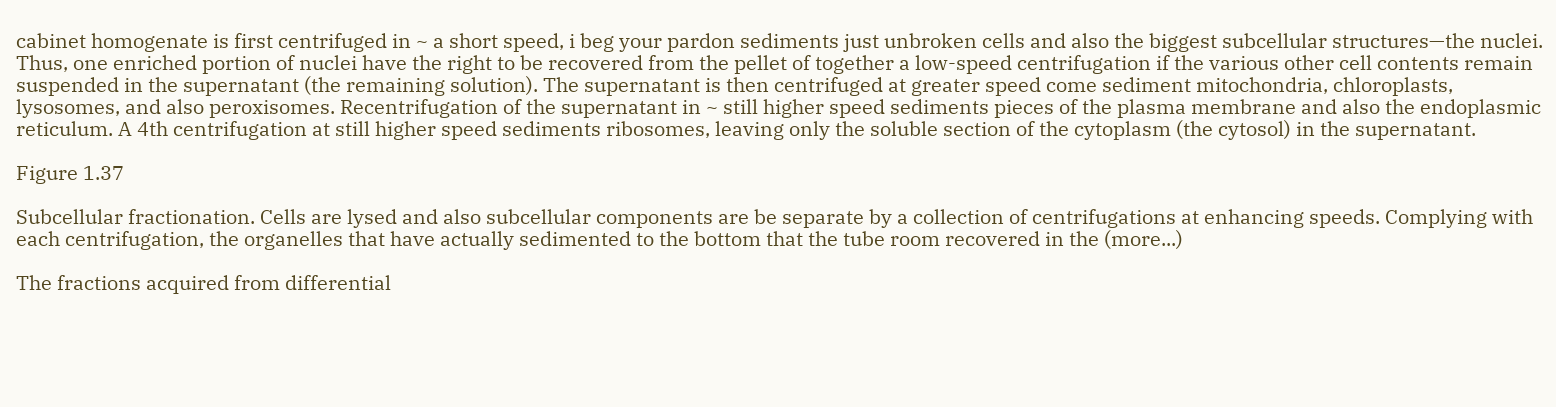cabinet homogenate is first centrifuged in ~ a short speed, i beg your pardon sediments just unbroken cells and also the biggest subcellular structures—the nuclei. Thus, one enriched portion of nuclei have the right to be recovered from the pellet of together a low-speed centrifugation if the various other cell contents remain suspended in the supernatant (the remaining solution). The supernatant is then centrifuged at greater speed come sediment mitochondria, chloroplasts, lysosomes, and also peroxisomes. Recentrifugation of the supernatant in ~ still higher speed sediments pieces of the plasma membrane and also the endoplasmic reticulum. A 4th centrifugation at still higher speed sediments ribosomes, leaving only the soluble section of the cytoplasm (the cytosol) in the supernatant.

Figure 1.37

Subcellular fractionation. Cells are lysed and also subcellular components are be separate by a collection of centrifugations at enhancing speeds. Complying with each centrifugation, the organelles that have actually sedimented to the bottom that the tube room recovered in the (more...)

The fractions acquired from differential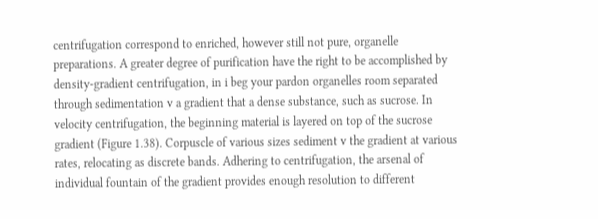centrifugation correspond to enriched, however still not pure, organelle preparations. A greater degree of purification have the right to be accomplished by density-gradient centrifugation, in i beg your pardon organelles room separated through sedimentation v a gradient that a dense substance, such as sucrose. In velocity centrifugation, the beginning material is layered on top of the sucrose gradient (Figure 1.38). Corpuscle of various sizes sediment v the gradient at various rates, relocating as discrete bands. Adhering to centrifugation, the arsenal of individual fountain of the gradient provides enough resolution to different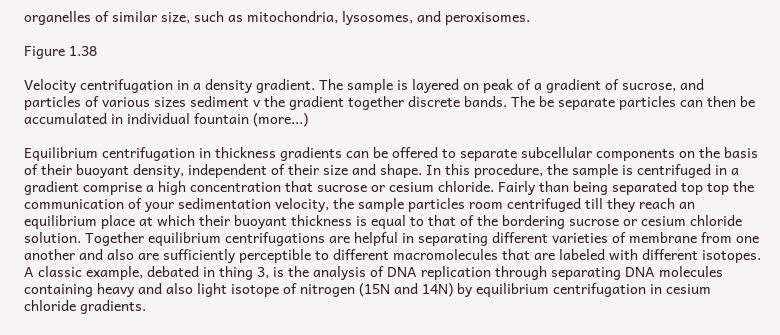organelles of similar size, such as mitochondria, lysosomes, and peroxisomes.

Figure 1.38

Velocity centrifugation in a density gradient. The sample is layered on peak of a gradient of sucrose, and particles of various sizes sediment v the gradient together discrete bands. The be separate particles can then be accumulated in individual fountain (more...)

Equilibrium centrifugation in thickness gradients can be offered to separate subcellular components on the basis of their buoyant density, independent of their size and shape. In this procedure, the sample is centrifuged in a gradient comprise a high concentration that sucrose or cesium chloride. Fairly than being separated top top the communication of your sedimentation velocity, the sample particles room centrifuged till they reach an equilibrium place at which their buoyant thickness is equal to that of the bordering sucrose or cesium chloride solution. Together equilibrium centrifugations are helpful in separating different varieties of membrane from one another and also are sufficiently perceptible to different macromolecules that are labeled with different isotopes. A classic example, debated in thing 3, is the analysis of DNA replication through separating DNA molecules containing heavy and also light isotope of nitrogen (15N and 14N) by equilibrium centrifugation in cesium chloride gradients.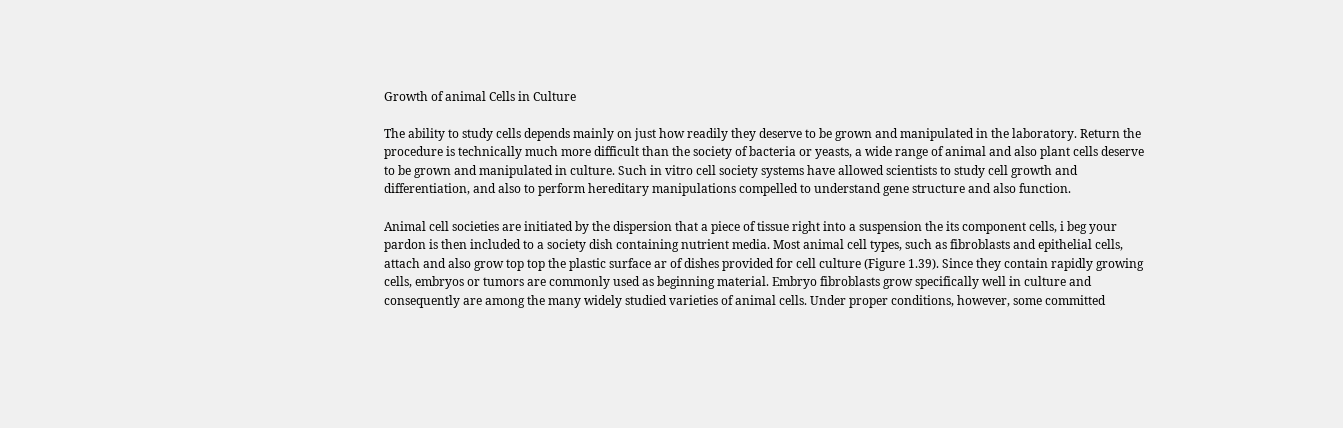Growth of animal Cells in Culture

The ability to study cells depends mainly on just how readily they deserve to be grown and manipulated in the laboratory. Return the procedure is technically much more difficult than the society of bacteria or yeasts, a wide range of animal and also plant cells deserve to be grown and manipulated in culture. Such in vitro cell society systems have allowed scientists to study cell growth and differentiation, and also to perform hereditary manipulations compelled to understand gene structure and also function.

Animal cell societies are initiated by the dispersion that a piece of tissue right into a suspension the its component cells, i beg your pardon is then included to a society dish containing nutrient media. Most animal cell types, such as fibroblasts and epithelial cells, attach and also grow top top the plastic surface ar of dishes provided for cell culture (Figure 1.39). Since they contain rapidly growing cells, embryos or tumors are commonly used as beginning material. Embryo fibroblasts grow specifically well in culture and consequently are among the many widely studied varieties of animal cells. Under proper conditions, however, some committed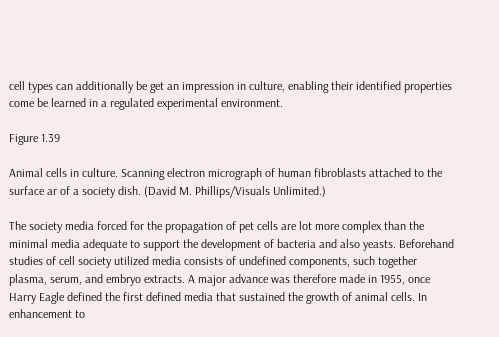cell types can additionally be get an impression in culture, enabling their identified properties come be learned in a regulated experimental environment.

Figure 1.39

Animal cells in culture. Scanning electron micrograph of human fibroblasts attached to the surface ar of a society dish. (David M. Phillips/Visuals Unlimited.)

The society media forced for the propagation of pet cells are lot more complex than the minimal media adequate to support the development of bacteria and also yeasts. Beforehand studies of cell society utilized media consists of undefined components, such together plasma, serum, and embryo extracts. A major advance was therefore made in 1955, once Harry Eagle defined the first defined media that sustained the growth of animal cells. In enhancement to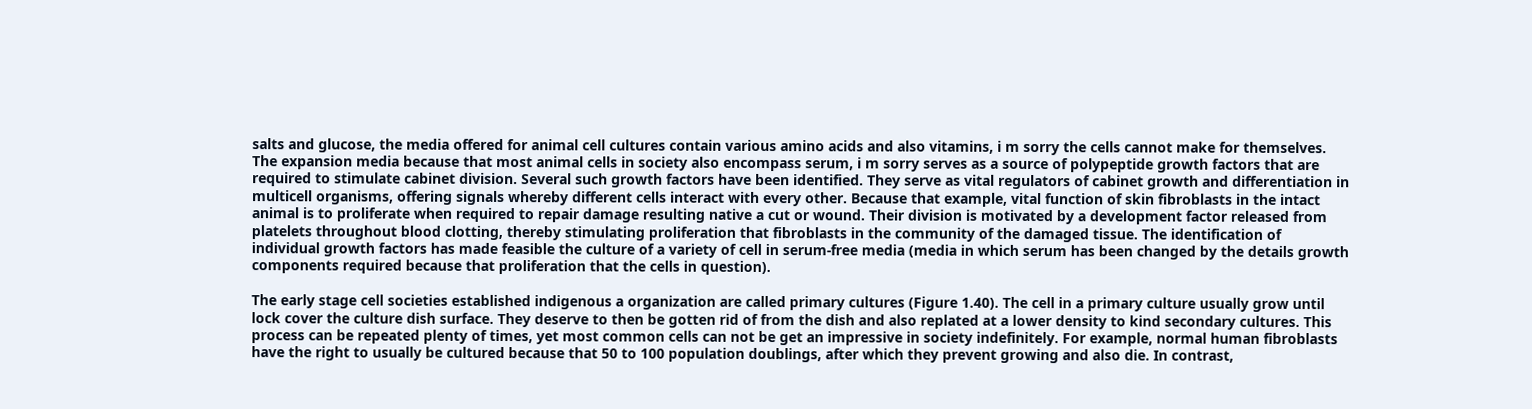salts and glucose, the media offered for animal cell cultures contain various amino acids and also vitamins, i m sorry the cells cannot make for themselves. The expansion media because that most animal cells in society also encompass serum, i m sorry serves as a source of polypeptide growth factors that are required to stimulate cabinet division. Several such growth factors have been identified. They serve as vital regulators of cabinet growth and differentiation in multicell organisms, offering signals whereby different cells interact with every other. Because that example, vital function of skin fibroblasts in the intact animal is to proliferate when required to repair damage resulting native a cut or wound. Their division is motivated by a development factor released from platelets throughout blood clotting, thereby stimulating proliferation that fibroblasts in the community of the damaged tissue. The identification of individual growth factors has made feasible the culture of a variety of cell in serum-free media (media in which serum has been changed by the details growth components required because that proliferation that the cells in question).

The early stage cell societies established indigenous a organization are called primary cultures (Figure 1.40). The cell in a primary culture usually grow until lock cover the culture dish surface. They deserve to then be gotten rid of from the dish and also replated at a lower density to kind secondary cultures. This process can be repeated plenty of times, yet most common cells can not be get an impressive in society indefinitely. For example, normal human fibroblasts have the right to usually be cultured because that 50 to 100 population doublings, after which they prevent growing and also die. In contrast,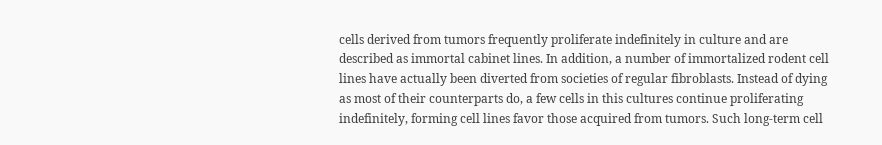cells derived from tumors frequently proliferate indefinitely in culture and are described as immortal cabinet lines. In addition, a number of immortalized rodent cell lines have actually been diverted from societies of regular fibroblasts. Instead of dying as most of their counterparts do, a few cells in this cultures continue proliferating indefinitely, forming cell lines favor those acquired from tumors. Such long-term cell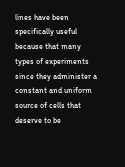lines have been specifically useful because that many types of experiments since they administer a constant and uniform source of cells that deserve to be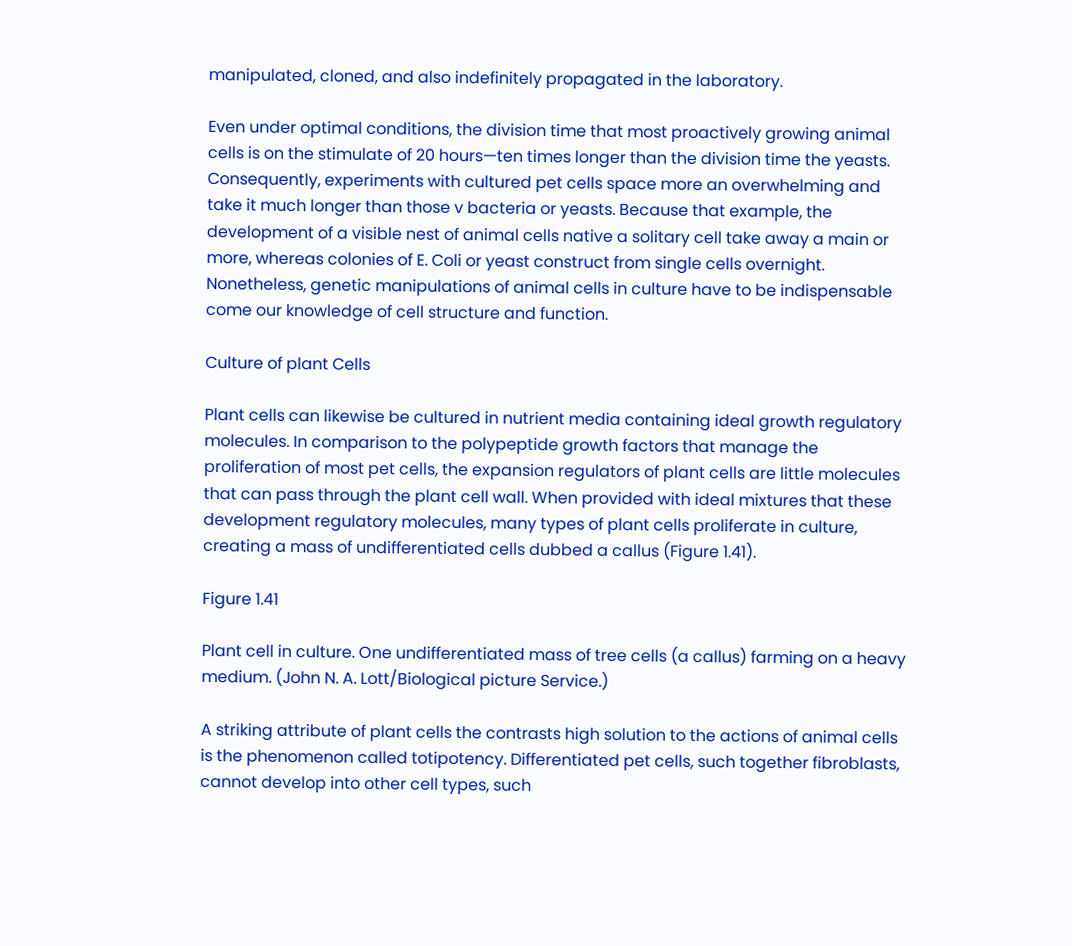manipulated, cloned, and also indefinitely propagated in the laboratory.

Even under optimal conditions, the division time that most proactively growing animal cells is on the stimulate of 20 hours—ten times longer than the division time the yeasts. Consequently, experiments with cultured pet cells space more an overwhelming and take it much longer than those v bacteria or yeasts. Because that example, the development of a visible nest of animal cells native a solitary cell take away a main or more, whereas colonies of E. Coli or yeast construct from single cells overnight. Nonetheless, genetic manipulations of animal cells in culture have to be indispensable come our knowledge of cell structure and function.

Culture of plant Cells

Plant cells can likewise be cultured in nutrient media containing ideal growth regulatory molecules. In comparison to the polypeptide growth factors that manage the proliferation of most pet cells, the expansion regulators of plant cells are little molecules that can pass through the plant cell wall. When provided with ideal mixtures that these development regulatory molecules, many types of plant cells proliferate in culture, creating a mass of undifferentiated cells dubbed a callus (Figure 1.41).

Figure 1.41

Plant cell in culture. One undifferentiated mass of tree cells (a callus) farming on a heavy medium. (John N. A. Lott/Biological picture Service.)

A striking attribute of plant cells the contrasts high solution to the actions of animal cells is the phenomenon called totipotency. Differentiated pet cells, such together fibroblasts, cannot develop into other cell types, such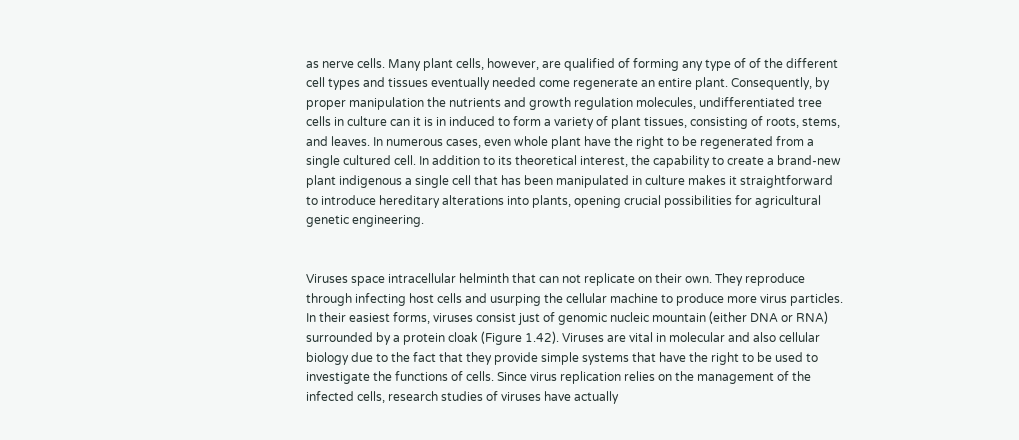as nerve cells. Many plant cells, however, are qualified of forming any type of of the different cell types and tissues eventually needed come regenerate an entire plant. Consequently, by proper manipulation the nutrients and growth regulation molecules, undifferentiated tree cells in culture can it is in induced to form a variety of plant tissues, consisting of roots, stems, and leaves. In numerous cases, even whole plant have the right to be regenerated from a single cultured cell. In addition to its theoretical interest, the capability to create a brand-new plant indigenous a single cell that has been manipulated in culture makes it straightforward to introduce hereditary alterations into plants, opening crucial possibilities for agricultural genetic engineering.


Viruses space intracellular helminth that can not replicate on their own. They reproduce through infecting host cells and usurping the cellular machine to produce more virus particles. In their easiest forms, viruses consist just of genomic nucleic mountain (either DNA or RNA) surrounded by a protein cloak (Figure 1.42). Viruses are vital in molecular and also cellular biology due to the fact that they provide simple systems that have the right to be used to investigate the functions of cells. Since virus replication relies on the management of the infected cells, research studies of viruses have actually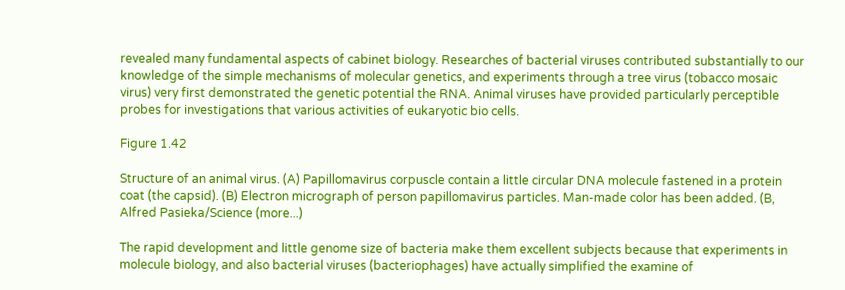revealed many fundamental aspects of cabinet biology. Researches of bacterial viruses contributed substantially to our knowledge of the simple mechanisms of molecular genetics, and experiments through a tree virus (tobacco mosaic virus) very first demonstrated the genetic potential the RNA. Animal viruses have provided particularly perceptible probes for investigations that various activities of eukaryotic bio cells.

Figure 1.42

Structure of an animal virus. (A) Papillomavirus corpuscle contain a little circular DNA molecule fastened in a protein coat (the capsid). (B) Electron micrograph of person papillomavirus particles. Man-made color has been added. (B, Alfred Pasieka/Science (more...)

The rapid development and little genome size of bacteria make them excellent subjects because that experiments in molecule biology, and also bacterial viruses (bacteriophages) have actually simplified the examine of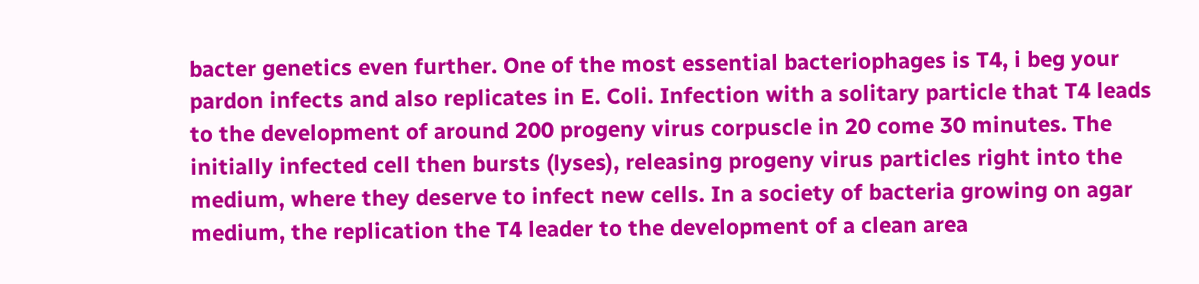bacter genetics even further. One of the most essential bacteriophages is T4, i beg your pardon infects and also replicates in E. Coli. Infection with a solitary particle that T4 leads to the development of around 200 progeny virus corpuscle in 20 come 30 minutes. The initially infected cell then bursts (lyses), releasing progeny virus particles right into the medium, where they deserve to infect new cells. In a society of bacteria growing on agar medium, the replication the T4 leader to the development of a clean area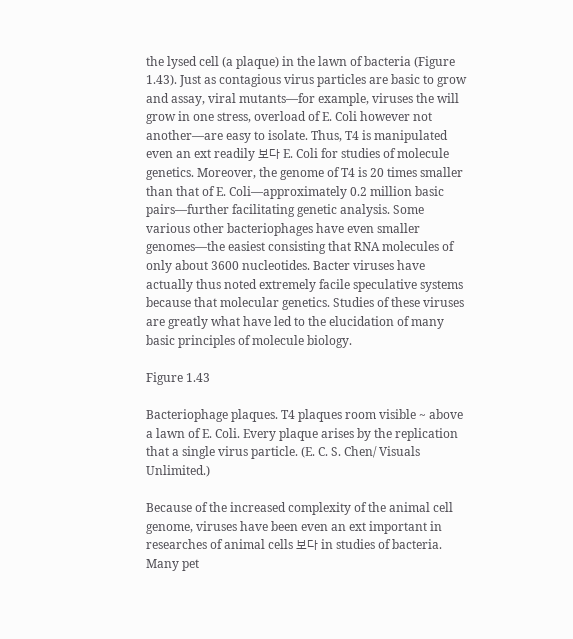the lysed cell (a plaque) in the lawn of bacteria (Figure 1.43). Just as contagious virus particles are basic to grow and assay, viral mutants—for example, viruses the will grow in one stress, overload of E. Coli however not another—are easy to isolate. Thus, T4 is manipulated even an ext readily 보다 E. Coli for studies of molecule genetics. Moreover, the genome of T4 is 20 times smaller than that of E. Coli—approximately 0.2 million basic pairs—further facilitating genetic analysis. Some various other bacteriophages have even smaller genomes—the easiest consisting that RNA molecules of only about 3600 nucleotides. Bacter viruses have actually thus noted extremely facile speculative systems because that molecular genetics. Studies of these viruses are greatly what have led to the elucidation of many basic principles of molecule biology.

Figure 1.43

Bacteriophage plaques. T4 plaques room visible ~ above a lawn of E. Coli. Every plaque arises by the replication that a single virus particle. (E. C. S. Chen/ Visuals Unlimited.)

Because of the increased complexity of the animal cell genome, viruses have been even an ext important in researches of animal cells 보다 in studies of bacteria. Many pet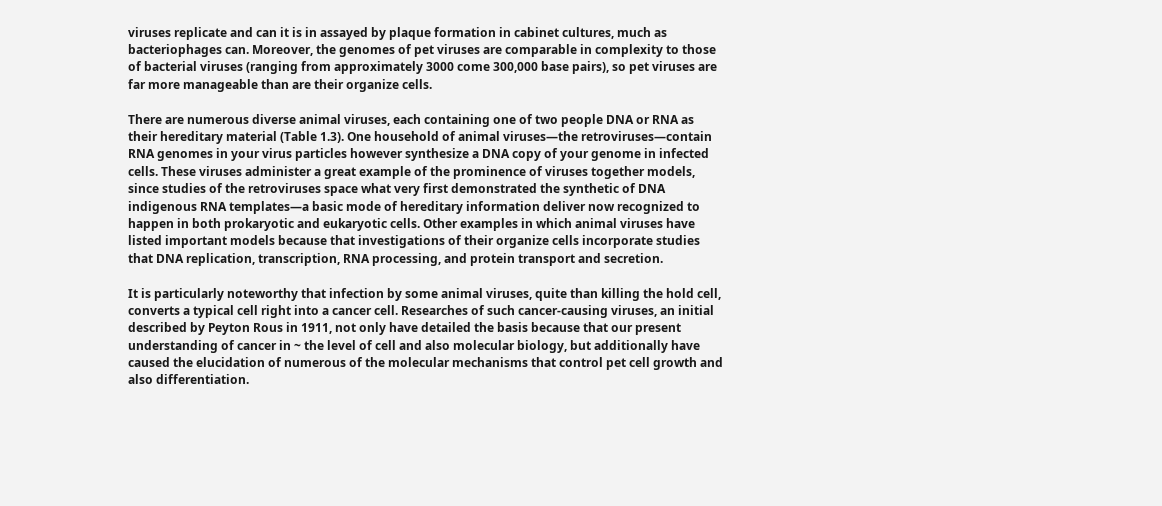viruses replicate and can it is in assayed by plaque formation in cabinet cultures, much as bacteriophages can. Moreover, the genomes of pet viruses are comparable in complexity to those of bacterial viruses (ranging from approximately 3000 come 300,000 base pairs), so pet viruses are far more manageable than are their organize cells.

There are numerous diverse animal viruses, each containing one of two people DNA or RNA as their hereditary material (Table 1.3). One household of animal viruses—the retroviruses—contain RNA genomes in your virus particles however synthesize a DNA copy of your genome in infected cells. These viruses administer a great example of the prominence of viruses together models, since studies of the retroviruses space what very first demonstrated the synthetic of DNA indigenous RNA templates—a basic mode of hereditary information deliver now recognized to happen in both prokaryotic and eukaryotic cells. Other examples in which animal viruses have listed important models because that investigations of their organize cells incorporate studies that DNA replication, transcription, RNA processing, and protein transport and secretion.

It is particularly noteworthy that infection by some animal viruses, quite than killing the hold cell, converts a typical cell right into a cancer cell. Researches of such cancer-causing viruses, an initial described by Peyton Rous in 1911, not only have detailed the basis because that our present understanding of cancer in ~ the level of cell and also molecular biology, but additionally have caused the elucidation of numerous of the molecular mechanisms that control pet cell growth and also differentiation.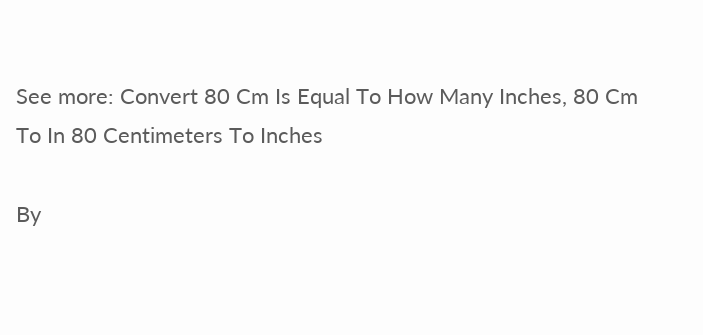See more: Convert 80 Cm Is Equal To How Many Inches, 80 Cm To In 80 Centimeters To Inches

By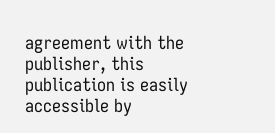agreement with the publisher, this publication is easily accessible by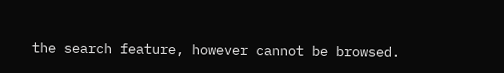the search feature, however cannot be browsed.